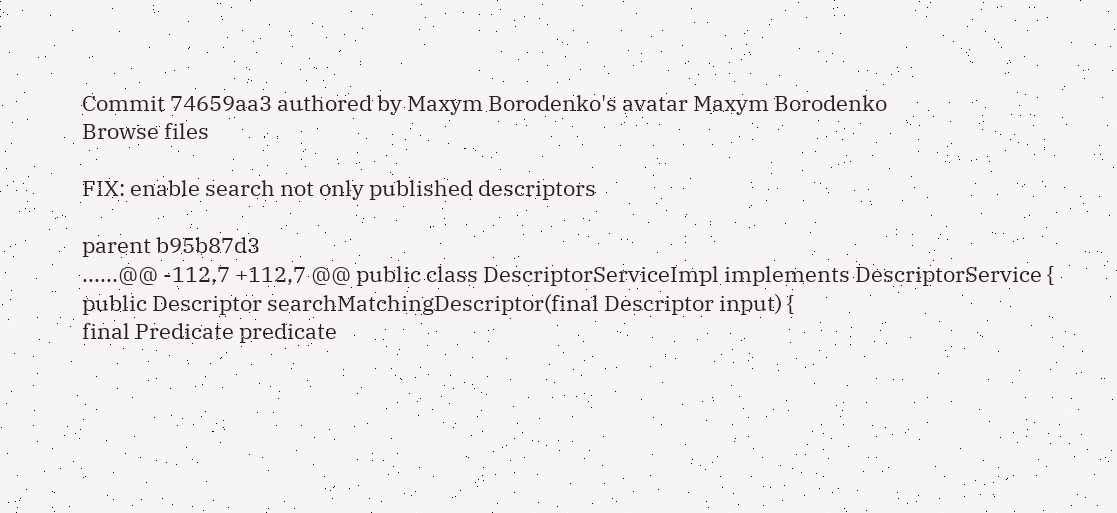Commit 74659aa3 authored by Maxym Borodenko's avatar Maxym Borodenko
Browse files

FIX: enable search not only published descriptors

parent b95b87d3
......@@ -112,7 +112,7 @@ public class DescriptorServiceImpl implements DescriptorService {
public Descriptor searchMatchingDescriptor(final Descriptor input) {
final Predicate predicate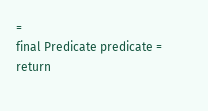=
final Predicate predicate =
return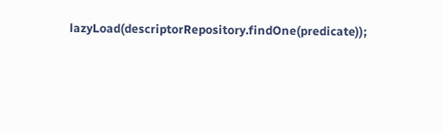lazyLoad(descriptorRepository.findOne(predicate));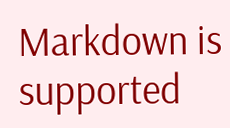Markdown is supported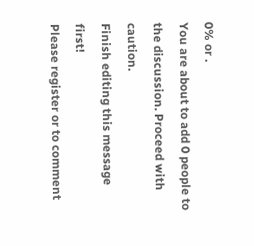0% or .
You are about to add 0 people to the discussion. Proceed with caution.
Finish editing this message first!
Please register or to comment